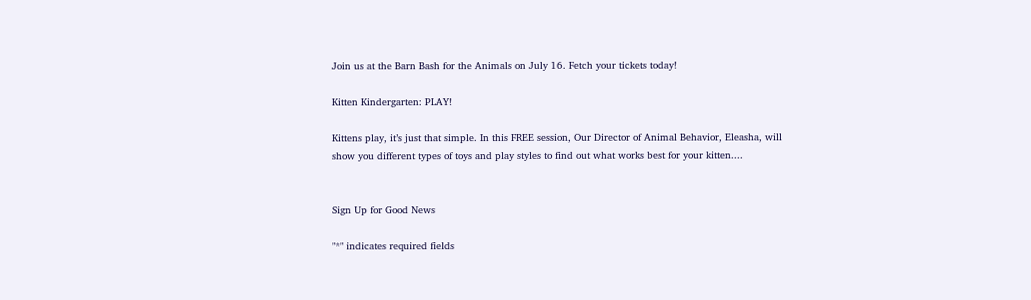Join us at the Barn Bash for the Animals on July 16. Fetch your tickets today!

Kitten Kindergarten: PLAY!

Kittens play, it’s just that simple. In this FREE session, Our Director of Animal Behavior, Eleasha, will show you different types of toys and play styles to find out what works best for your kitten....


Sign Up for Good News

"*" indicates required fields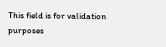This field is for validation purposes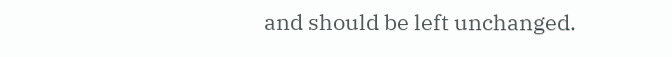and should be left unchanged.